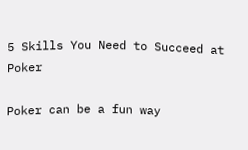5 Skills You Need to Succeed at Poker

Poker can be a fun way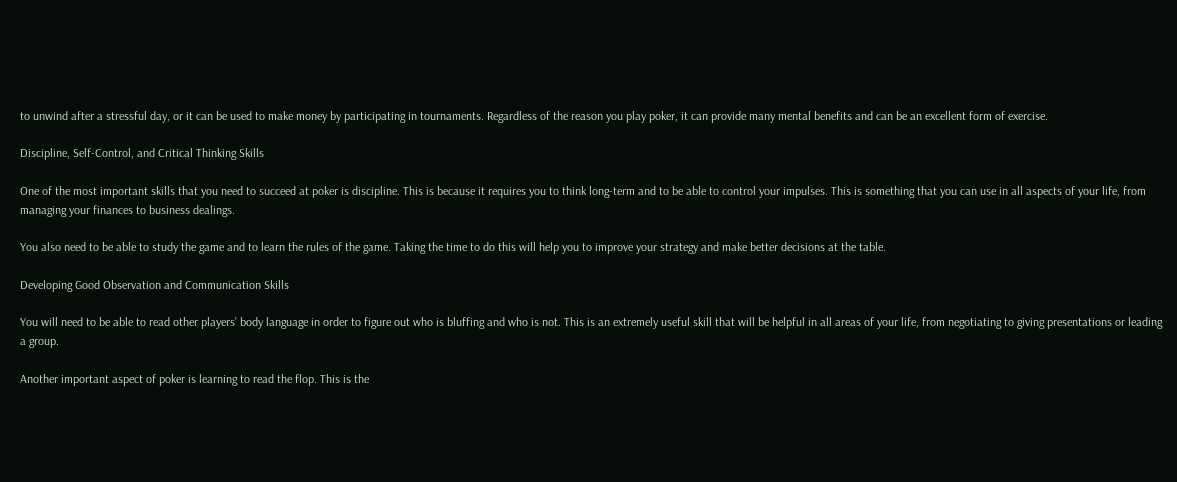to unwind after a stressful day, or it can be used to make money by participating in tournaments. Regardless of the reason you play poker, it can provide many mental benefits and can be an excellent form of exercise.

Discipline, Self-Control, and Critical Thinking Skills

One of the most important skills that you need to succeed at poker is discipline. This is because it requires you to think long-term and to be able to control your impulses. This is something that you can use in all aspects of your life, from managing your finances to business dealings.

You also need to be able to study the game and to learn the rules of the game. Taking the time to do this will help you to improve your strategy and make better decisions at the table.

Developing Good Observation and Communication Skills

You will need to be able to read other players’ body language in order to figure out who is bluffing and who is not. This is an extremely useful skill that will be helpful in all areas of your life, from negotiating to giving presentations or leading a group.

Another important aspect of poker is learning to read the flop. This is the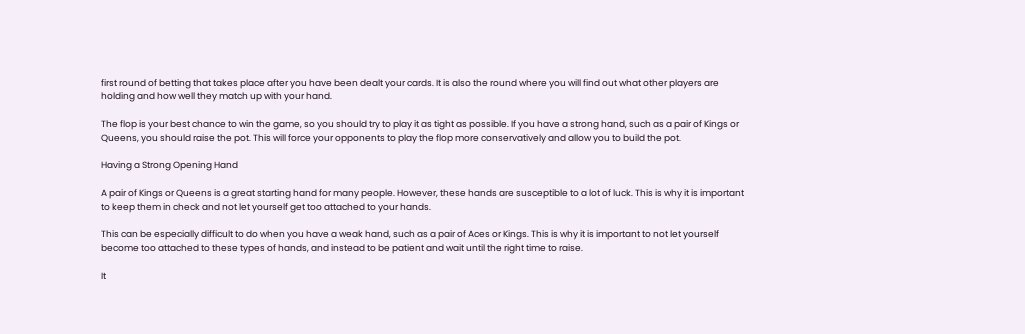first round of betting that takes place after you have been dealt your cards. It is also the round where you will find out what other players are holding and how well they match up with your hand.

The flop is your best chance to win the game, so you should try to play it as tight as possible. If you have a strong hand, such as a pair of Kings or Queens, you should raise the pot. This will force your opponents to play the flop more conservatively and allow you to build the pot.

Having a Strong Opening Hand

A pair of Kings or Queens is a great starting hand for many people. However, these hands are susceptible to a lot of luck. This is why it is important to keep them in check and not let yourself get too attached to your hands.

This can be especially difficult to do when you have a weak hand, such as a pair of Aces or Kings. This is why it is important to not let yourself become too attached to these types of hands, and instead to be patient and wait until the right time to raise.

It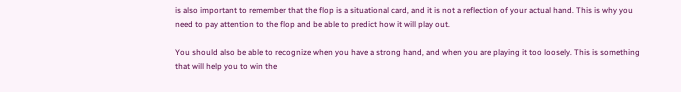is also important to remember that the flop is a situational card, and it is not a reflection of your actual hand. This is why you need to pay attention to the flop and be able to predict how it will play out.

You should also be able to recognize when you have a strong hand, and when you are playing it too loosely. This is something that will help you to win the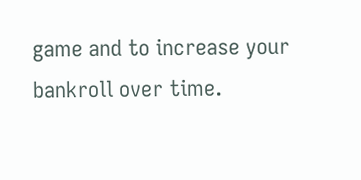game and to increase your bankroll over time.